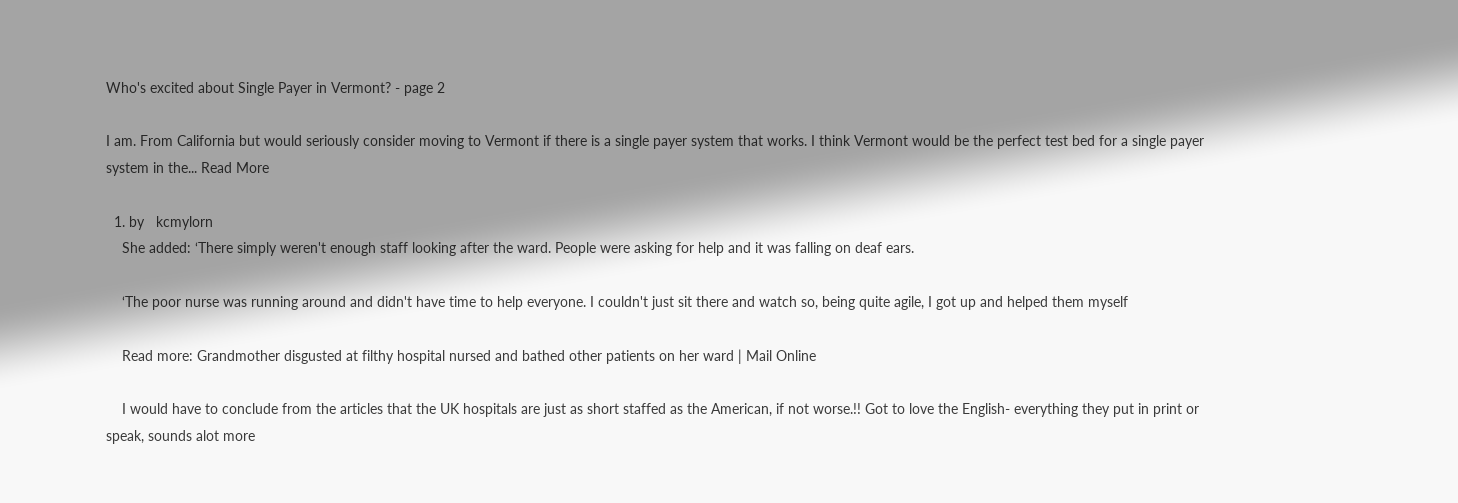Who's excited about Single Payer in Vermont? - page 2

I am. From California but would seriously consider moving to Vermont if there is a single payer system that works. I think Vermont would be the perfect test bed for a single payer system in the... Read More

  1. by   kcmylorn
    She added: ‘There simply weren't enough staff looking after the ward. People were asking for help and it was falling on deaf ears.

    ‘The poor nurse was running around and didn't have time to help everyone. I couldn't just sit there and watch so, being quite agile, I got up and helped them myself

    Read more: Grandmother disgusted at filthy hospital nursed and bathed other patients on her ward | Mail Online

    I would have to conclude from the articles that the UK hospitals are just as short staffed as the American, if not worse.!! Got to love the English- everything they put in print or speak, sounds alot more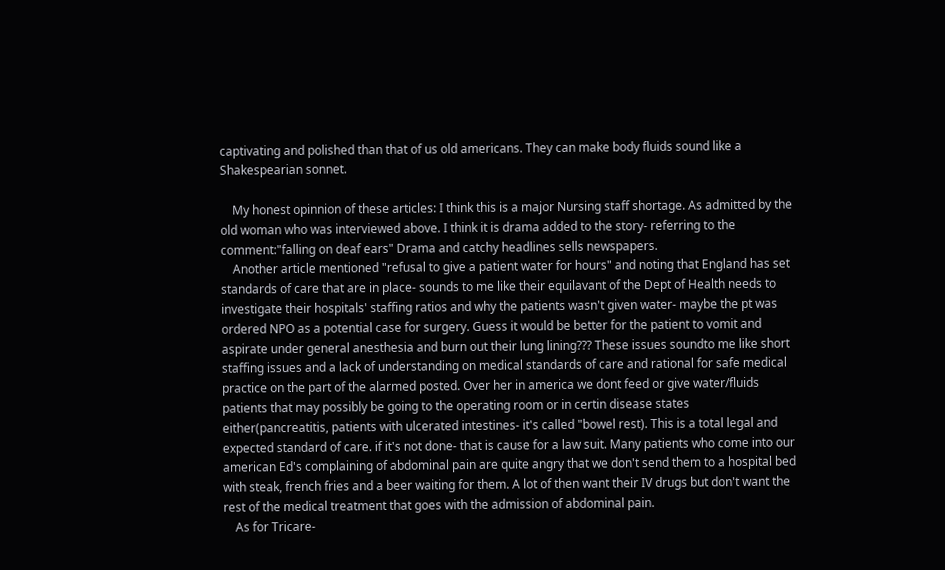captivating and polished than that of us old americans. They can make body fluids sound like a Shakespearian sonnet.

    My honest opinnion of these articles: I think this is a major Nursing staff shortage. As admitted by the old woman who was interviewed above. I think it is drama added to the story- referring to the comment:"falling on deaf ears" Drama and catchy headlines sells newspapers.
    Another article mentioned "refusal to give a patient water for hours" and noting that England has set standards of care that are in place- sounds to me like their equilavant of the Dept of Health needs to investigate their hospitals' staffing ratios and why the patients wasn't given water- maybe the pt was ordered NPO as a potential case for surgery. Guess it would be better for the patient to vomit and aspirate under general anesthesia and burn out their lung lining??? These issues soundto me like short staffing issues and a lack of understanding on medical standards of care and rational for safe medical practice on the part of the alarmed posted. Over her in america we dont feed or give water/fluids patients that may possibly be going to the operating room or in certin disease states either(pancreatitis, patients with ulcerated intestines- it's called "bowel rest). This is a total legal and expected standard of care. if it's not done- that is cause for a law suit. Many patients who come into our american Ed's complaining of abdominal pain are quite angry that we don't send them to a hospital bed with steak, french fries and a beer waiting for them. A lot of then want their IV drugs but don't want the rest of the medical treatment that goes with the admission of abdominal pain.
    As for Tricare-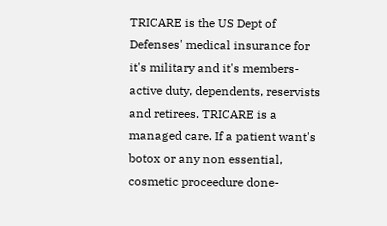TRICARE is the US Dept of Defenses' medical insurance for it's military and it's members- active duty, dependents, reservists and retirees. TRICARE is a managed care. If a patient want's botox or any non essential, cosmetic proceedure done-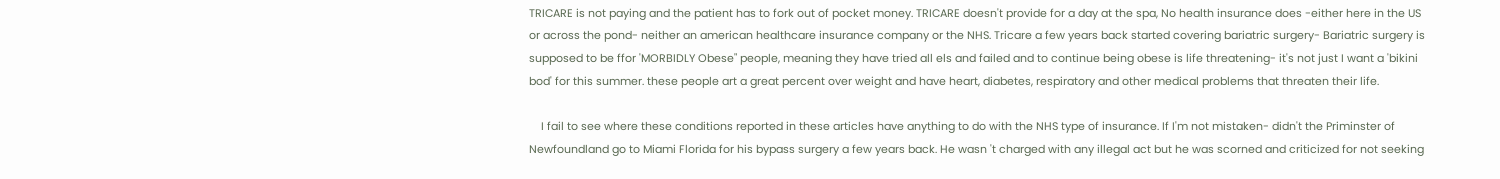TRICARE is not paying and the patient has to fork out of pocket money. TRICARE doesn't provide for a day at the spa, No health insurance does -either here in the US or across the pond- neither an american healthcare insurance company or the NHS. Tricare a few years back started covering bariatric surgery- Bariatric surgery is supposed to be ffor 'MORBIDLY Obese" people, meaning they have tried all els and failed and to continue being obese is life threatening- it's not just I want a 'bikini bod' for this summer. these people art a great percent over weight and have heart, diabetes, respiratory and other medical problems that threaten their life.

    I fail to see where these conditions reported in these articles have anything to do with the NHS type of insurance. If I'm not mistaken- didn't the Priminster of Newfoundland go to Miami Florida for his bypass surgery a few years back. He wasn 't charged with any illegal act but he was scorned and criticized for not seeking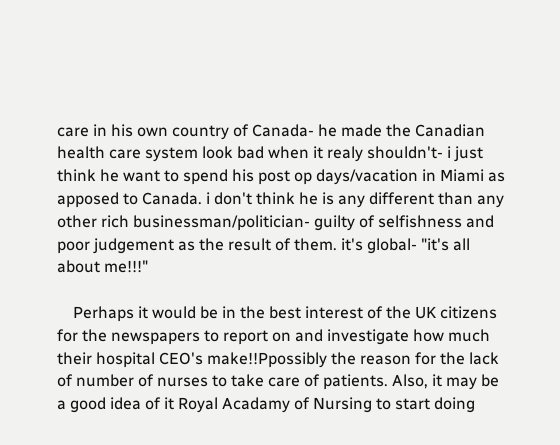care in his own country of Canada- he made the Canadian health care system look bad when it realy shouldn't- i just think he want to spend his post op days/vacation in Miami as apposed to Canada. i don't think he is any different than any other rich businessman/politician- guilty of selfishness and poor judgement as the result of them. it's global- "it's all about me!!!"

    Perhaps it would be in the best interest of the UK citizens for the newspapers to report on and investigate how much their hospital CEO's make!!Ppossibly the reason for the lack of number of nurses to take care of patients. Also, it may be a good idea of it Royal Acadamy of Nursing to start doing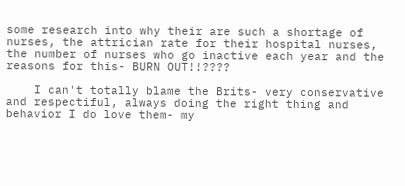some research into why their are such a shortage of nurses, the attrician rate for their hospital nurses, the number of nurses who go inactive each year and the reasons for this- BURN OUT!!????

    I can't totally blame the Brits- very conservative and respectiful, always doing the right thing and behavior I do love them- my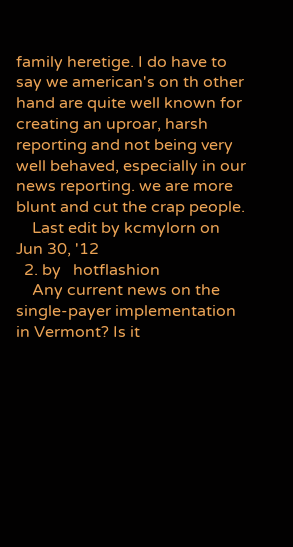family heretige. I do have to say we american's on th other hand are quite well known for creating an uproar, harsh reporting and not being very well behaved, especially in our news reporting. we are more blunt and cut the crap people.
    Last edit by kcmylorn on Jun 30, '12
  2. by   hotflashion
    Any current news on the single-payer implementation in Vermont? Is it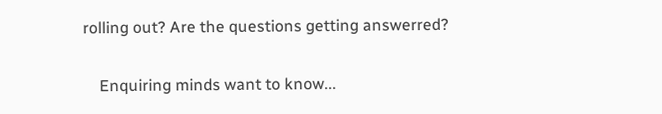rolling out? Are the questions getting answerred?

    Enquiring minds want to know...